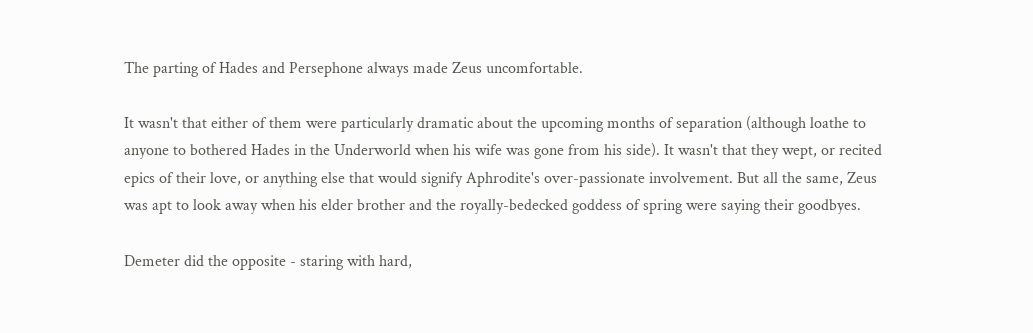The parting of Hades and Persephone always made Zeus uncomfortable.

It wasn't that either of them were particularly dramatic about the upcoming months of separation (although loathe to anyone to bothered Hades in the Underworld when his wife was gone from his side). It wasn't that they wept, or recited epics of their love, or anything else that would signify Aphrodite's over-passionate involvement. But all the same, Zeus was apt to look away when his elder brother and the royally-bedecked goddess of spring were saying their goodbyes.

Demeter did the opposite - staring with hard,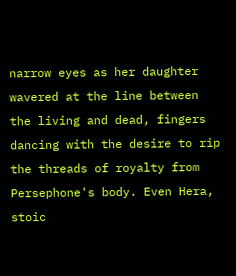narrow eyes as her daughter wavered at the line between the living and dead, fingers dancing with the desire to rip the threads of royalty from Persephone's body. Even Hera, stoic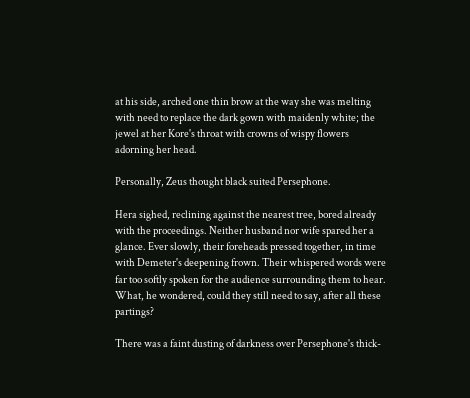at his side, arched one thin brow at the way she was melting with need to replace the dark gown with maidenly white; the jewel at her Kore's throat with crowns of wispy flowers adorning her head.

Personally, Zeus thought black suited Persephone.

Hera sighed, reclining against the nearest tree, bored already with the proceedings. Neither husband nor wife spared her a glance. Ever slowly, their foreheads pressed together, in time with Demeter's deepening frown. Their whispered words were far too softly spoken for the audience surrounding them to hear. What, he wondered, could they still need to say, after all these partings?

There was a faint dusting of darkness over Persephone's thick-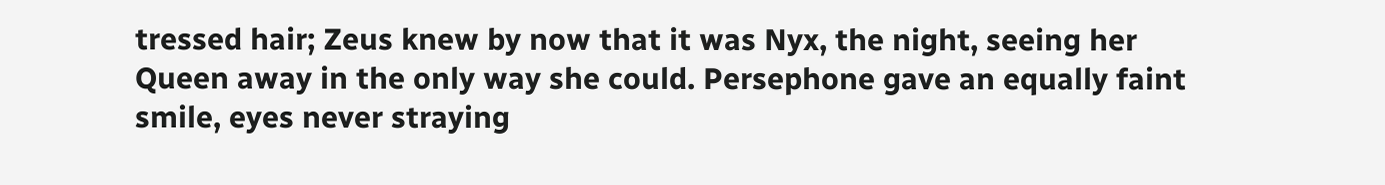tressed hair; Zeus knew by now that it was Nyx, the night, seeing her Queen away in the only way she could. Persephone gave an equally faint smile, eyes never straying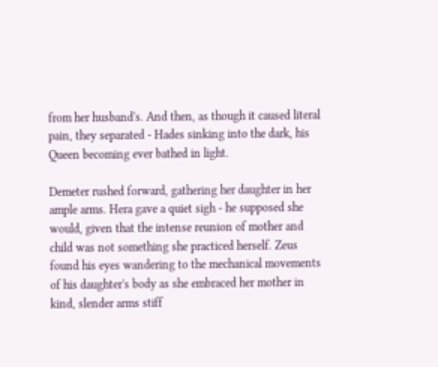from her husband's. And then, as though it caused literal pain, they separated - Hades sinking into the dark, his Queen becoming ever bathed in light.

Demeter rushed forward, gathering her daughter in her ample arms. Hera gave a quiet sigh - he supposed she would, given that the intense reunion of mother and child was not something she practiced herself. Zeus found his eyes wandering to the mechanical movements of his daughter's body as she embraced her mother in kind, slender arms stiff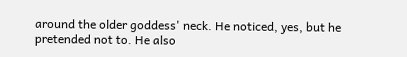around the older goddess' neck. He noticed, yes, but he pretended not to. He also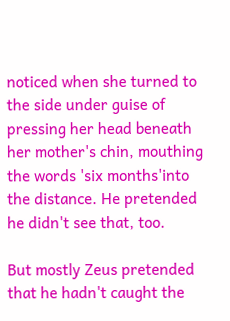noticed when she turned to the side under guise of pressing her head beneath her mother's chin, mouthing the words 'six months'into the distance. He pretended he didn't see that, too.

But mostly Zeus pretended that he hadn't caught the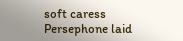soft caress Persephone laid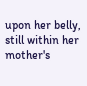upon her belly, still within her mother's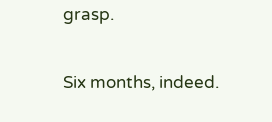grasp.

Six months, indeed.